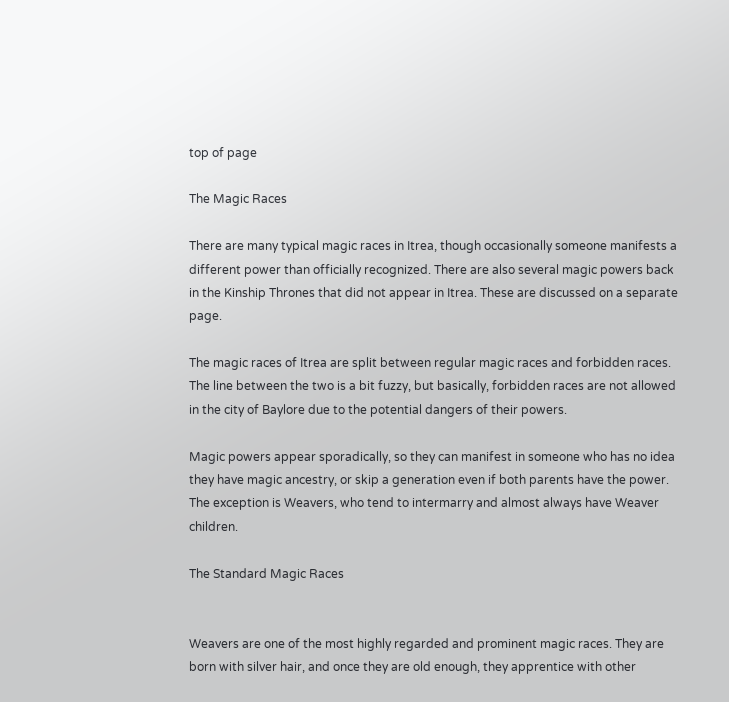top of page

The Magic Races

There are many typical magic races in Itrea, though occasionally someone manifests a different power than officially recognized. There are also several magic powers back in the Kinship Thrones that did not appear in Itrea. These are discussed on a separate page.

The magic races of Itrea are split between regular magic races and forbidden races. The line between the two is a bit fuzzy, but basically, forbidden races are not allowed in the city of Baylore due to the potential dangers of their powers.

Magic powers appear sporadically, so they can manifest in someone who has no idea they have magic ancestry, or skip a generation even if both parents have the power. The exception is Weavers, who tend to intermarry and almost always have Weaver children.

The Standard Magic Races


Weavers are one of the most highly regarded and prominent magic races. They are born with silver hair, and once they are old enough, they apprentice with other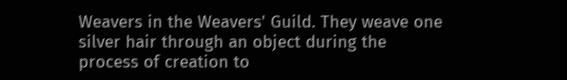Weavers in the Weavers' Guild. They weave one silver hair through an object during the process of creation to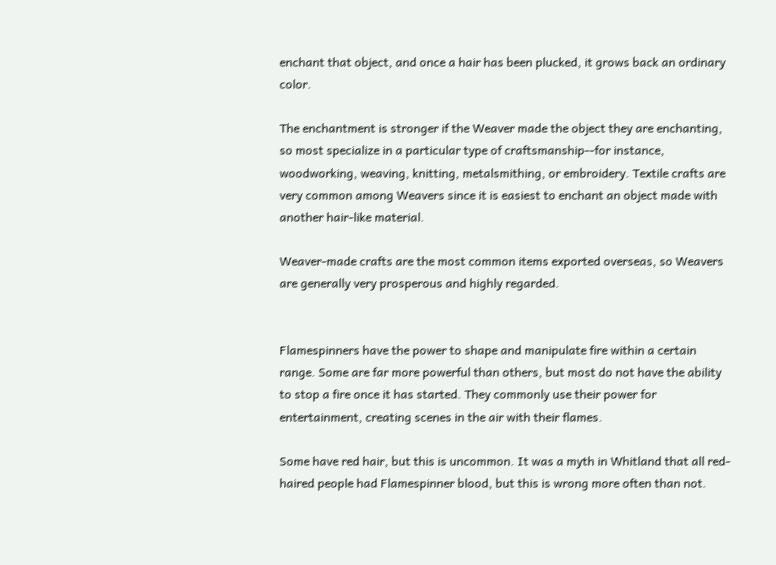enchant that object, and once a hair has been plucked, it grows back an ordinary color.

The enchantment is stronger if the Weaver made the object they are enchanting, so most specialize in a particular type of craftsmanship--for instance, woodworking, weaving, knitting, metalsmithing, or embroidery. Textile crafts are very common among Weavers since it is easiest to enchant an object made with another hair-like material.

Weaver-made crafts are the most common items exported overseas, so Weavers are generally very prosperous and highly regarded.


Flamespinners have the power to shape and manipulate fire within a certain range. Some are far more powerful than others, but most do not have the ability to stop a fire once it has started. They commonly use their power for entertainment, creating scenes in the air with their flames.

Some have red hair, but this is uncommon. It was a myth in Whitland that all red-haired people had Flamespinner blood, but this is wrong more often than not.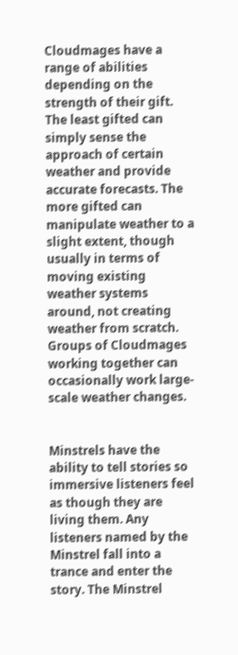Cloudmages have a range of abilities depending on the strength of their gift. The least gifted can simply sense the approach of certain weather and provide accurate forecasts. The more gifted can manipulate weather to a slight extent, though usually in terms of moving existing weather systems around, not creating weather from scratch. Groups of Cloudmages working together can occasionally work large-scale weather changes.


Minstrels have the ability to tell stories so immersive listeners feel as though they are living them. Any listeners named by the Minstrel fall into a trance and enter the story. The Minstrel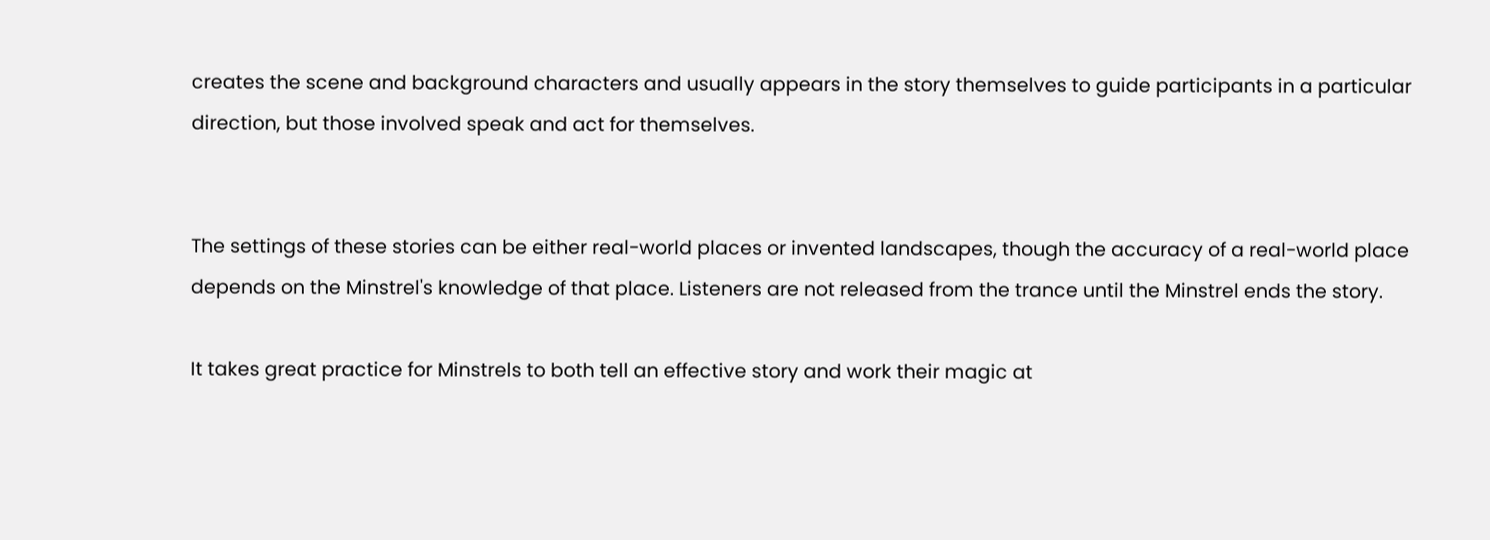creates the scene and background characters and usually appears in the story themselves to guide participants in a particular direction, but those involved speak and act for themselves.


The settings of these stories can be either real-world places or invented landscapes, though the accuracy of a real-world place depends on the Minstrel's knowledge of that place. Listeners are not released from the trance until the Minstrel ends the story.

It takes great practice for Minstrels to both tell an effective story and work their magic at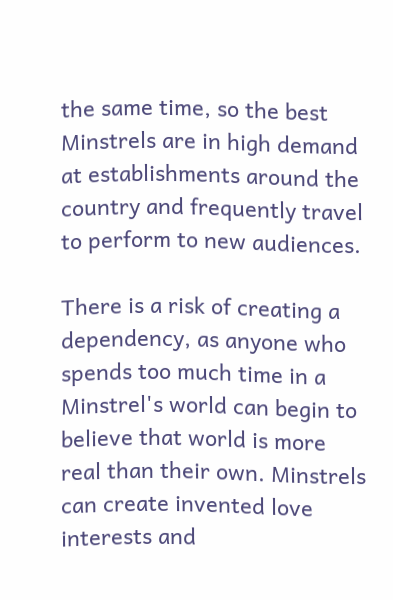the same time, so the best Minstrels are in high demand at establishments around the country and frequently travel to perform to new audiences.

There is a risk of creating a dependency, as anyone who spends too much time in a Minstrel's world can begin to believe that world is more real than their own. Minstrels can create invented love interests and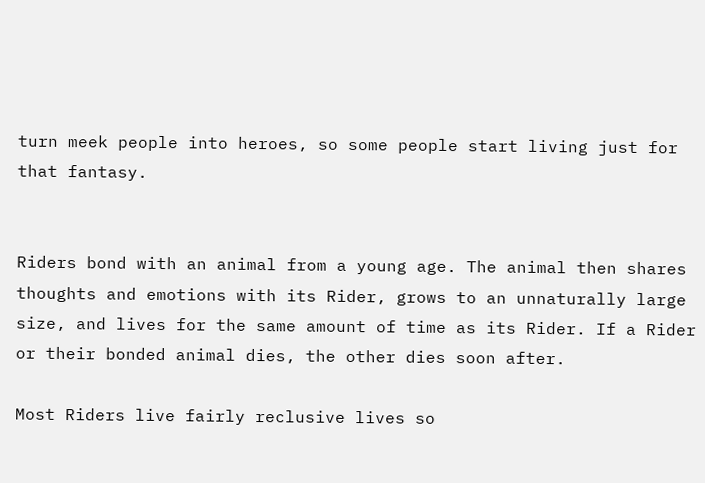turn meek people into heroes, so some people start living just for that fantasy.


Riders bond with an animal from a young age. The animal then shares thoughts and emotions with its Rider, grows to an unnaturally large size, and lives for the same amount of time as its Rider. If a Rider or their bonded animal dies, the other dies soon after.

Most Riders live fairly reclusive lives so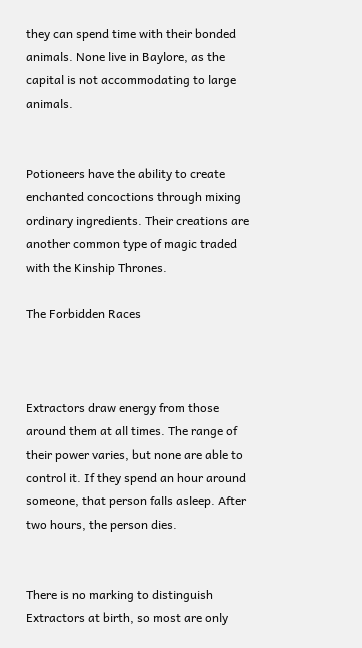they can spend time with their bonded animals. None live in Baylore, as the capital is not accommodating to large animals.


Potioneers have the ability to create enchanted concoctions through mixing ordinary ingredients. Their creations are another common type of magic traded with the Kinship Thrones.

The Forbidden Races



Extractors draw energy from those around them at all times. The range of their power varies, but none are able to control it. If they spend an hour around someone, that person falls asleep. After two hours, the person dies.


There is no marking to distinguish Extractors at birth, so most are only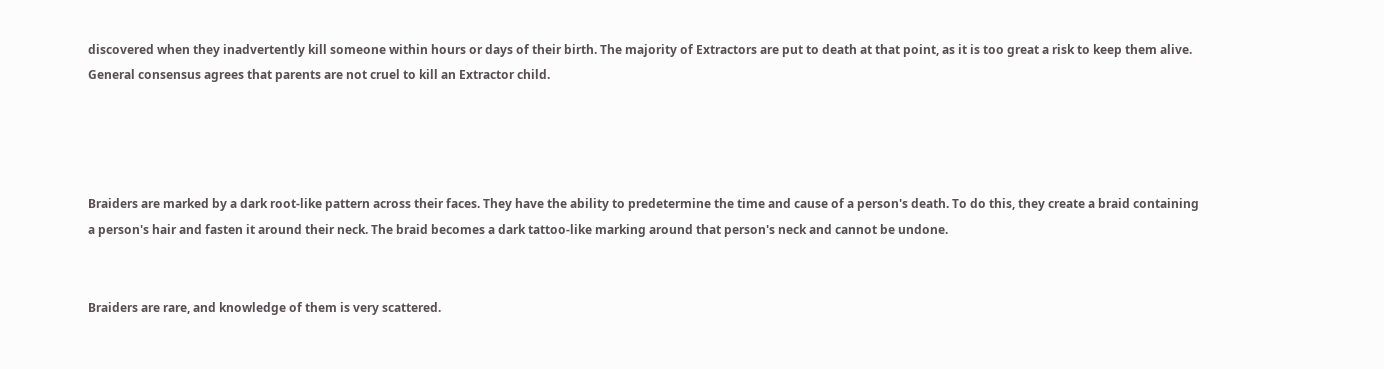discovered when they inadvertently kill someone within hours or days of their birth. The majority of Extractors are put to death at that point, as it is too great a risk to keep them alive. General consensus agrees that parents are not cruel to kill an Extractor child.




Braiders are marked by a dark root-like pattern across their faces. They have the ability to predetermine the time and cause of a person's death. To do this, they create a braid containing a person's hair and fasten it around their neck. The braid becomes a dark tattoo-like marking around that person's neck and cannot be undone.


Braiders are rare, and knowledge of them is very scattered.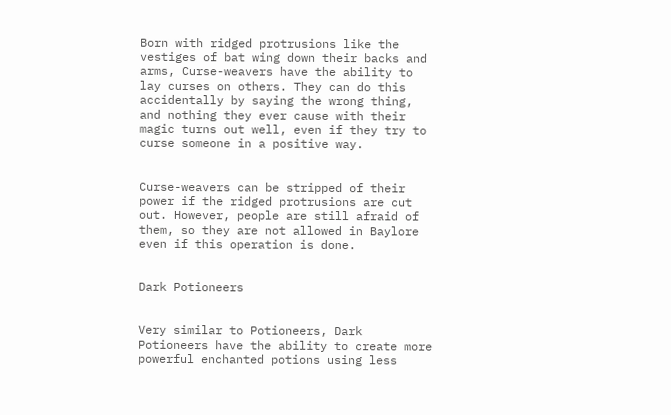Born with ridged protrusions like the vestiges of bat wing down their backs and arms, Curse-weavers have the ability to lay curses on others. They can do this accidentally by saying the wrong thing, and nothing they ever cause with their magic turns out well, even if they try to curse someone in a positive way.


Curse-weavers can be stripped of their power if the ridged protrusions are cut out. However, people are still afraid of them, so they are not allowed in Baylore even if this operation is done.


Dark Potioneers


Very similar to Potioneers, Dark Potioneers have the ability to create more powerful enchanted potions using less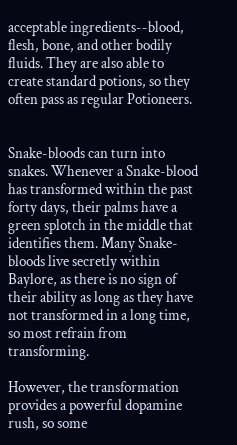acceptable ingredients--blood, flesh, bone, and other bodily fluids. They are also able to create standard potions, so they often pass as regular Potioneers.


Snake-bloods can turn into snakes. Whenever a Snake-blood has transformed within the past forty days, their palms have a green splotch in the middle that identifies them. Many Snake-bloods live secretly within Baylore, as there is no sign of their ability as long as they have not transformed in a long time, so most refrain from transforming.

However, the transformation provides a powerful dopamine rush, so some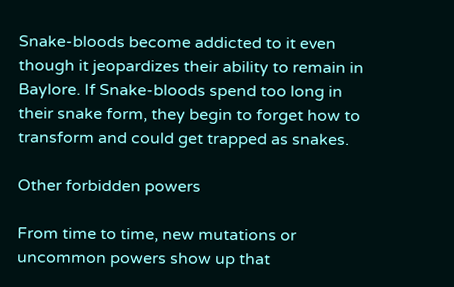Snake-bloods become addicted to it even though it jeopardizes their ability to remain in Baylore. If Snake-bloods spend too long in their snake form, they begin to forget how to transform and could get trapped as snakes.

Other forbidden powers

From time to time, new mutations or uncommon powers show up that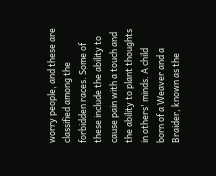worry people, and these are classified among the forbidden races. Some of these include the ability to cause pain with a touch and the ability to plant thoughts in others' minds. A child born of a Weaver and a Braider, known as the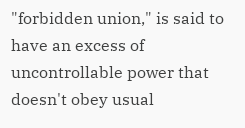"forbidden union," is said to have an excess of uncontrollable power that doesn't obey usual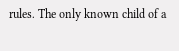rules. The only known child of a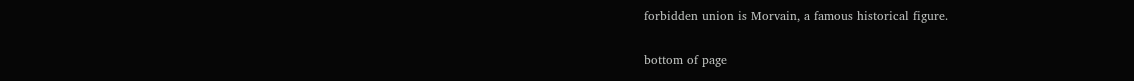forbidden union is Morvain, a famous historical figure.

bottom of page